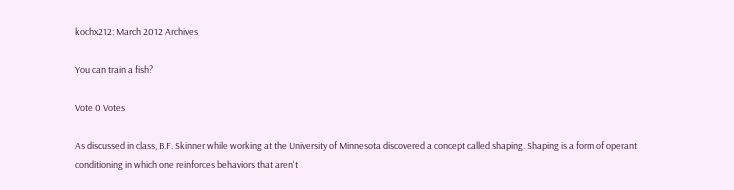kochx212: March 2012 Archives

You can train a fish?

Vote 0 Votes

As discussed in class, B.F. Skinner while working at the University of Minnesota discovered a concept called shaping. Shaping is a form of operant conditioning in which one reinforces behaviors that aren't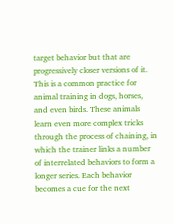target behavior but that are progressively closer versions of it. This is a common practice for animal training in dogs, horses, and even birds. These animals learn even more complex tricks through the process of chaining, in which the trainer links a number of interrelated behaviors to form a longer series. Each behavior becomes a cue for the next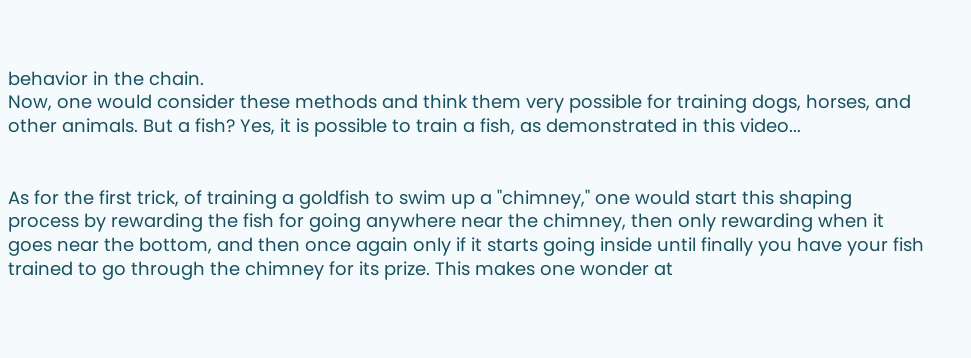behavior in the chain.
Now, one would consider these methods and think them very possible for training dogs, horses, and other animals. But a fish? Yes, it is possible to train a fish, as demonstrated in this video...


As for the first trick, of training a goldfish to swim up a "chimney," one would start this shaping process by rewarding the fish for going anywhere near the chimney, then only rewarding when it goes near the bottom, and then once again only if it starts going inside until finally you have your fish trained to go through the chimney for its prize. This makes one wonder at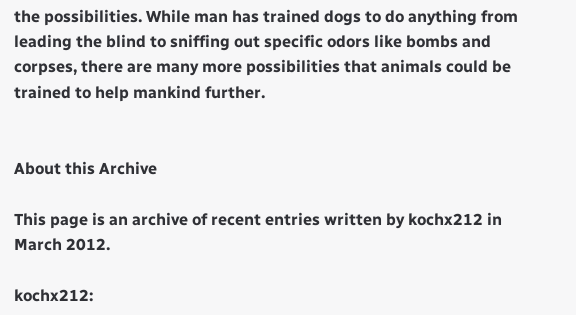the possibilities. While man has trained dogs to do anything from leading the blind to sniffing out specific odors like bombs and corpses, there are many more possibilities that animals could be trained to help mankind further.


About this Archive

This page is an archive of recent entries written by kochx212 in March 2012.

kochx212: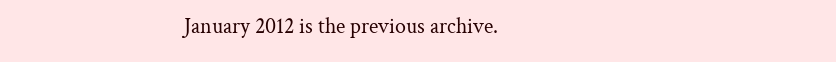January 2012 is the previous archive.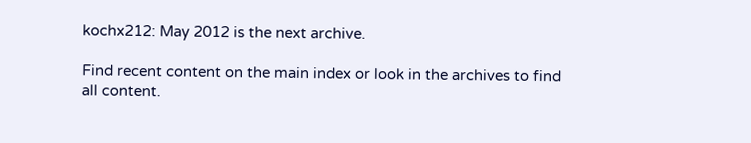kochx212: May 2012 is the next archive.

Find recent content on the main index or look in the archives to find all content.